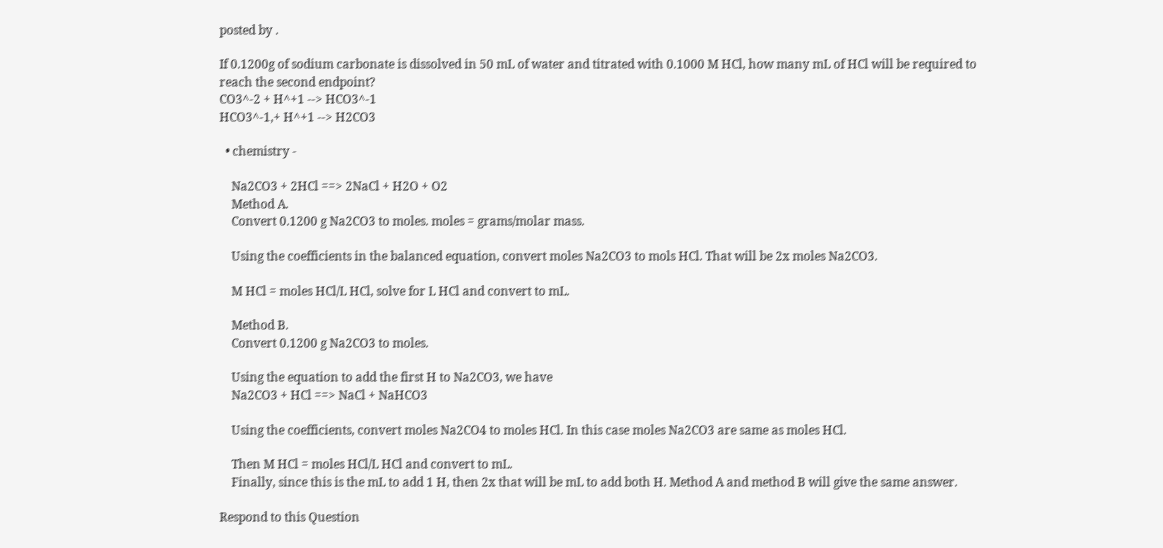posted by .

If 0.1200g of sodium carbonate is dissolved in 50 mL of water and titrated with 0.1000 M HCl, how many mL of HCl will be required to reach the second endpoint?
CO3^-2 + H^+1 --> HCO3^-1
HCO3^-1,+ H^+1 --> H2CO3

  • chemistry -

    Na2CO3 + 2HCl ==> 2NaCl + H2O + O2
    Method A.
    Convert 0.1200 g Na2CO3 to moles. moles = grams/molar mass.

    Using the coefficients in the balanced equation, convert moles Na2CO3 to mols HCl. That will be 2x moles Na2CO3.

    M HCl = moles HCl/L HCl, solve for L HCl and convert to mL.

    Method B.
    Convert 0.1200 g Na2CO3 to moles.

    Using the equation to add the first H to Na2CO3, we have
    Na2CO3 + HCl ==> NaCl + NaHCO3

    Using the coefficients, convert moles Na2CO4 to moles HCl. In this case moles Na2CO3 are same as moles HCl.

    Then M HCl = moles HCl/L HCl and convert to mL.
    Finally, since this is the mL to add 1 H, then 2x that will be mL to add both H. Method A and method B will give the same answer.

Respond to this Question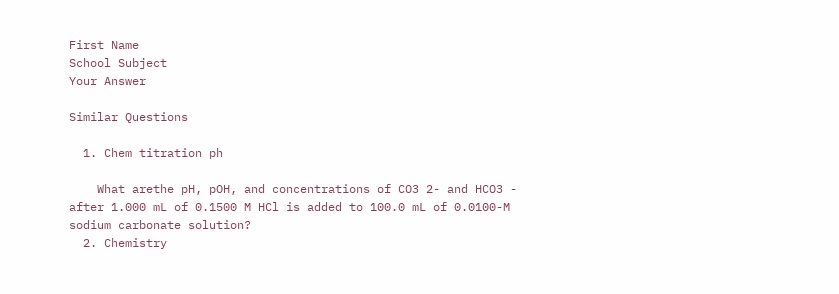First Name
School Subject
Your Answer

Similar Questions

  1. Chem titration ph

    What arethe pH, pOH, and concentrations of CO3 2- and HCO3 - after 1.000 mL of 0.1500 M HCl is added to 100.0 mL of 0.0100-M sodium carbonate solution?
  2. Chemistry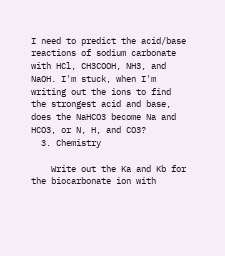I need to predict the acid/base reactions of sodium carbonate with HCl, CH3COOH, NH3, and NaOH. I'm stuck, when I'm writing out the ions to find the strongest acid and base, does the NaHCO3 become Na and HCO3, or N, H, and CO3?
  3. Chemistry

    Write out the Ka and Kb for the biocarbonate ion with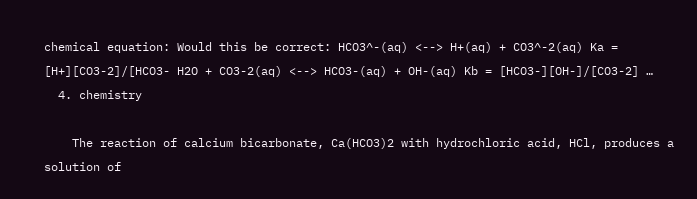chemical equation: Would this be correct: HCO3^-(aq) <--> H+(aq) + CO3^-2(aq) Ka = [H+][CO3-2]/[HCO3- H2O + CO3-2(aq) <--> HCO3-(aq) + OH-(aq) Kb = [HCO3-][OH-]/[CO3-2] …
  4. chemistry

    The reaction of calcium bicarbonate, Ca(HCO3)2 with hydrochloric acid, HCl, produces a solution of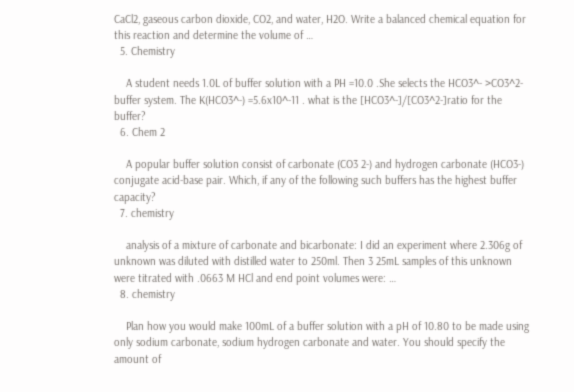CaCl2, gaseous carbon dioxide, CO2, and water, H2O. Write a balanced chemical equation for this reaction and determine the volume of …
  5. Chemistry

    A student needs 1.0L of buffer solution with a PH =10.0 .She selects the HCO3^- >CO3^2- buffer system. The K(HCO3^-) =5.6x10^-11 . what is the [HCO3^-]/[CO3^2-]ratio for the buffer?
  6. Chem 2

    A popular buffer solution consist of carbonate (CO3 2-) and hydrogen carbonate (HCO3-) conjugate acid-base pair. Which, if any of the following such buffers has the highest buffer capacity?
  7. chemistry

    analysis of a mixture of carbonate and bicarbonate: I did an experiment where 2.306g of unknown was diluted with distilled water to 250ml. Then 3 25mL samples of this unknown were titrated with .0663 M HCl and end point volumes were: …
  8. chemistry

    Plan how you would make 100mL of a buffer solution with a pH of 10.80 to be made using only sodium carbonate, sodium hydrogen carbonate and water. You should specify the amount of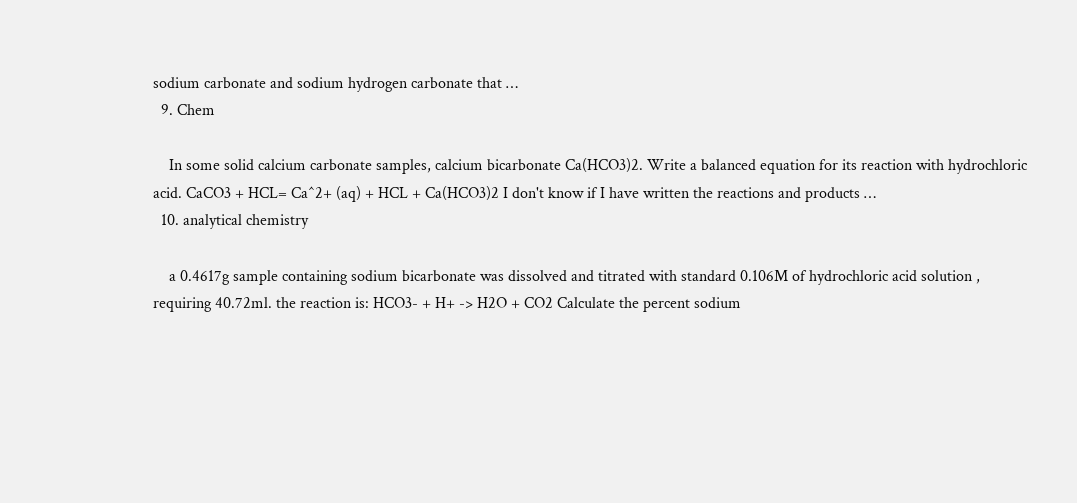sodium carbonate and sodium hydrogen carbonate that …
  9. Chem

    In some solid calcium carbonate samples, calcium bicarbonate Ca(HCO3)2. Write a balanced equation for its reaction with hydrochloric acid. CaCO3 + HCL= Ca^2+ (aq) + HCL + Ca(HCO3)2 I don't know if I have written the reactions and products …
  10. analytical chemistry

    a 0.4617g sample containing sodium bicarbonate was dissolved and titrated with standard 0.106M of hydrochloric acid solution , requiring 40.72ml. the reaction is: HCO3- + H+ -> H2O + CO2 Calculate the percent sodium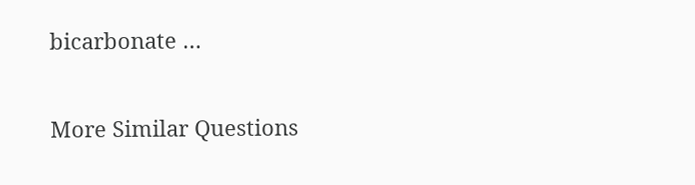bicarbonate …

More Similar Questions